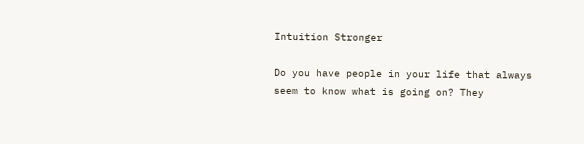Intuition Stronger

Do you have people in your life that always seem to know what is going on? They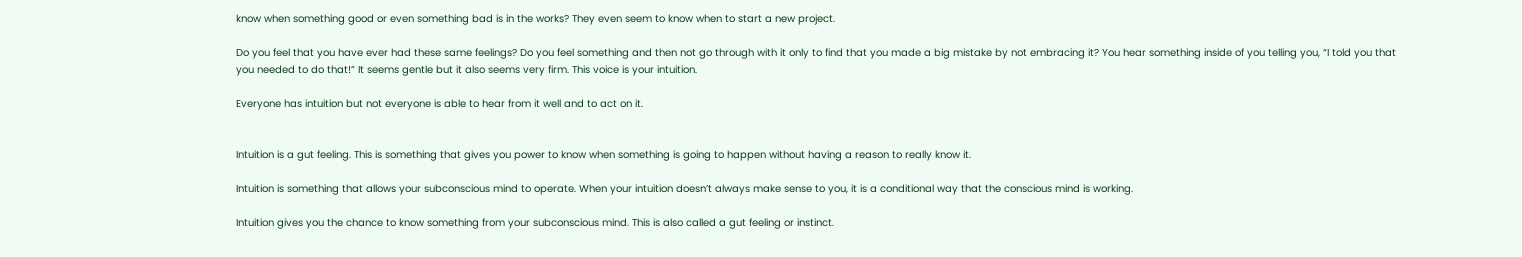know when something good or even something bad is in the works? They even seem to know when to start a new project.

Do you feel that you have ever had these same feelings? Do you feel something and then not go through with it only to find that you made a big mistake by not embracing it? You hear something inside of you telling you, “I told you that you needed to do that!” It seems gentle but it also seems very firm. This voice is your intuition.

Everyone has intuition but not everyone is able to hear from it well and to act on it.


Intuition is a gut feeling. This is something that gives you power to know when something is going to happen without having a reason to really know it.

Intuition is something that allows your subconscious mind to operate. When your intuition doesn’t always make sense to you, it is a conditional way that the conscious mind is working.

Intuition gives you the chance to know something from your subconscious mind. This is also called a gut feeling or instinct.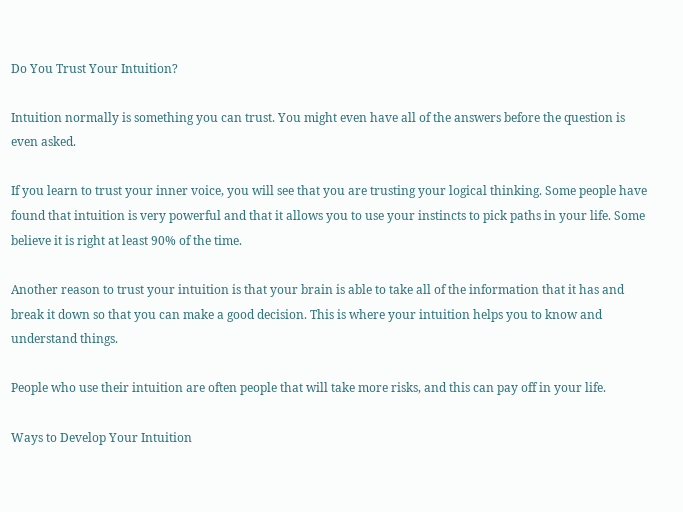Do You Trust Your Intuition?

Intuition normally is something you can trust. You might even have all of the answers before the question is even asked.

If you learn to trust your inner voice, you will see that you are trusting your logical thinking. Some people have found that intuition is very powerful and that it allows you to use your instincts to pick paths in your life. Some believe it is right at least 90% of the time.

Another reason to trust your intuition is that your brain is able to take all of the information that it has and break it down so that you can make a good decision. This is where your intuition helps you to know and understand things.

People who use their intuition are often people that will take more risks, and this can pay off in your life.

Ways to Develop Your Intuition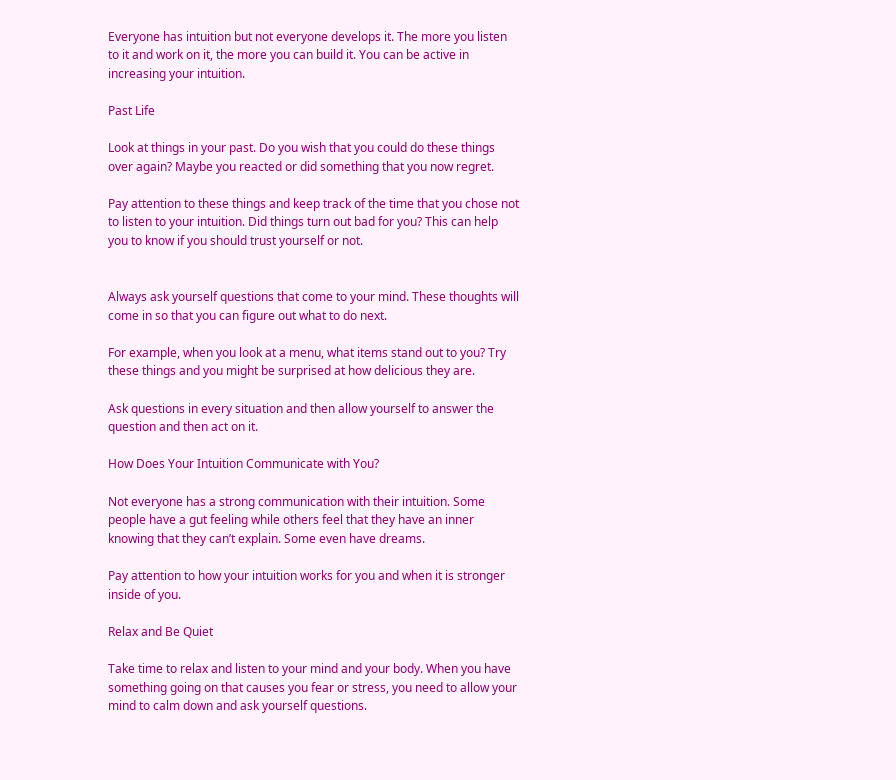Everyone has intuition but not everyone develops it. The more you listen to it and work on it, the more you can build it. You can be active in increasing your intuition.

Past Life

Look at things in your past. Do you wish that you could do these things over again? Maybe you reacted or did something that you now regret.

Pay attention to these things and keep track of the time that you chose not to listen to your intuition. Did things turn out bad for you? This can help you to know if you should trust yourself or not.


Always ask yourself questions that come to your mind. These thoughts will come in so that you can figure out what to do next.

For example, when you look at a menu, what items stand out to you? Try these things and you might be surprised at how delicious they are.

Ask questions in every situation and then allow yourself to answer the question and then act on it.

How Does Your Intuition Communicate with You?

Not everyone has a strong communication with their intuition. Some people have a gut feeling while others feel that they have an inner knowing that they can’t explain. Some even have dreams.

Pay attention to how your intuition works for you and when it is stronger inside of you.

Relax and Be Quiet

Take time to relax and listen to your mind and your body. When you have something going on that causes you fear or stress, you need to allow your mind to calm down and ask yourself questions.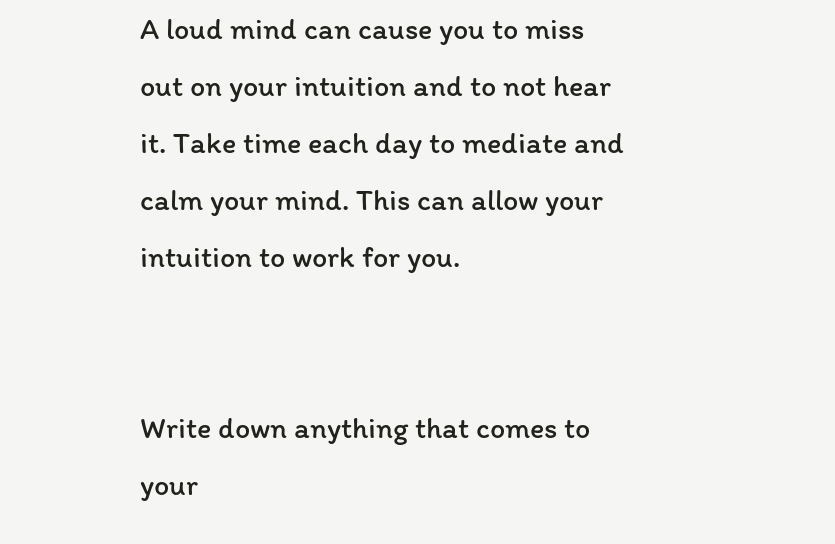A loud mind can cause you to miss out on your intuition and to not hear it. Take time each day to mediate and calm your mind. This can allow your intuition to work for you.


Write down anything that comes to your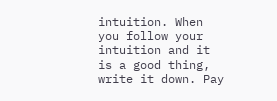intuition. When you follow your intuition and it is a good thing, write it down. Pay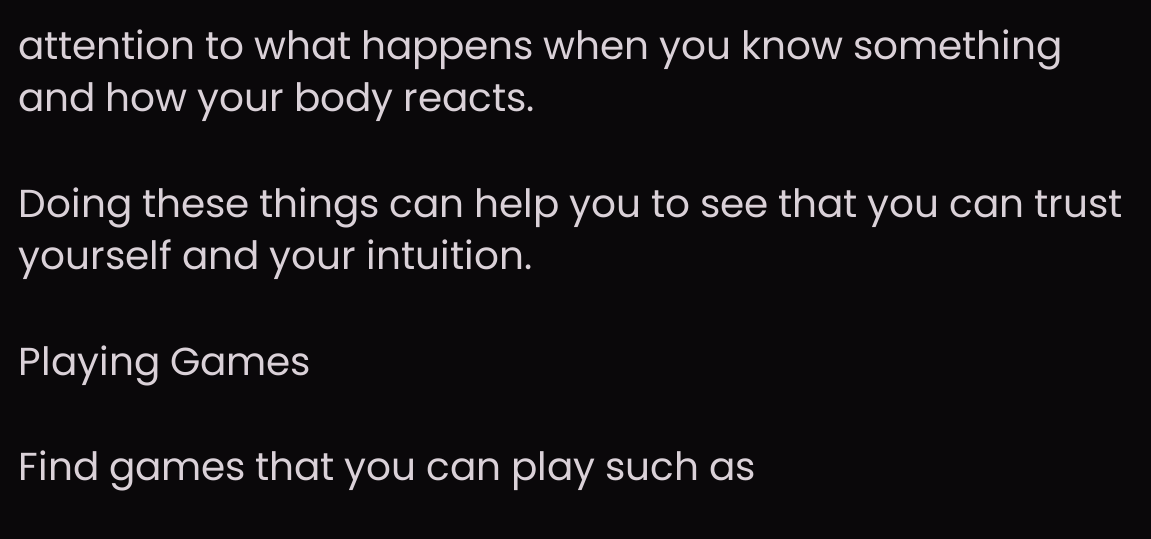attention to what happens when you know something and how your body reacts.

Doing these things can help you to see that you can trust yourself and your intuition.

Playing Games

Find games that you can play such as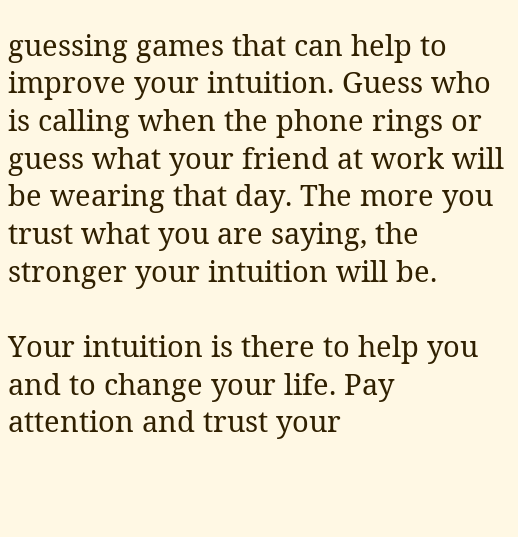guessing games that can help to improve your intuition. Guess who is calling when the phone rings or guess what your friend at work will be wearing that day. The more you trust what you are saying, the stronger your intuition will be.

Your intuition is there to help you and to change your life. Pay attention and trust your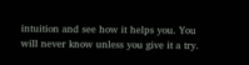intuition and see how it helps you. You will never know unless you give it a try.